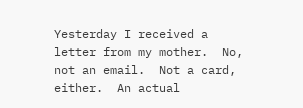Yesterday I received a letter from my mother.  No, not an email.  Not a card, either.  An actual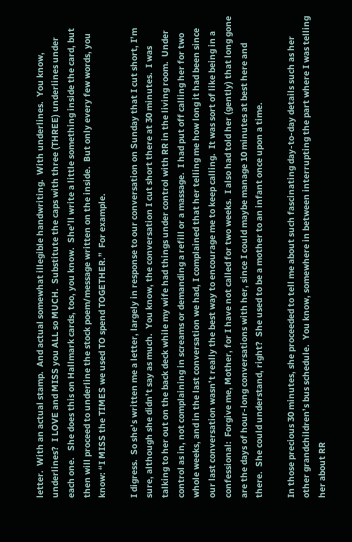letter.  With an actual stamp.  And actual somewhat illegible handwriting.  With underlines.  You know, underlines?  I LOVE and MISS you ALL so MUCH.  Substitute the caps with three (THREE) underlines under each one.   She does this on Hallmark cards, too, you know.  She’ll write a little something inside the card, but then will proceed to underline the stock poem/message written on the inside.  But only every few words, you know: “I MISS the TIMES we used TO spend TOGETHER.”  For example.

I digress.  So she’s written me a letter, largely in response to our conversation on Sunday that I cut short, I’m sure, although she didn’t say as much.  You know, the conversation I cut short there at 30 minutes.  I was talking to her out on the back deck while my wife had things under control with RR in the living room.  Under control as in, not complaining in screams or demanding a refill or a massage.  I had put off calling her for two whole weeks, and in the last conversation we had, I complained that her telling me how long it had been since our last conversation wasn’t really the best way to encourage me to keep calling.  It was sort of like being in a confessional:  Forgive me, Mother, for I have not called for two weeks.  I also had told her (gently) that long gone are the days of hour-long conversations with her, since I could maybe manage 10 minutes at best here and there.  She could understand, right?  She used to be a mother to an infant once upon a time.

In those precious 30 minutes, she proceeded to tell me about such fascinating day-to-day details such as her other grandchildren’s bus schedule.  You know, somewhere in between interrupting the part where I was telling her about RR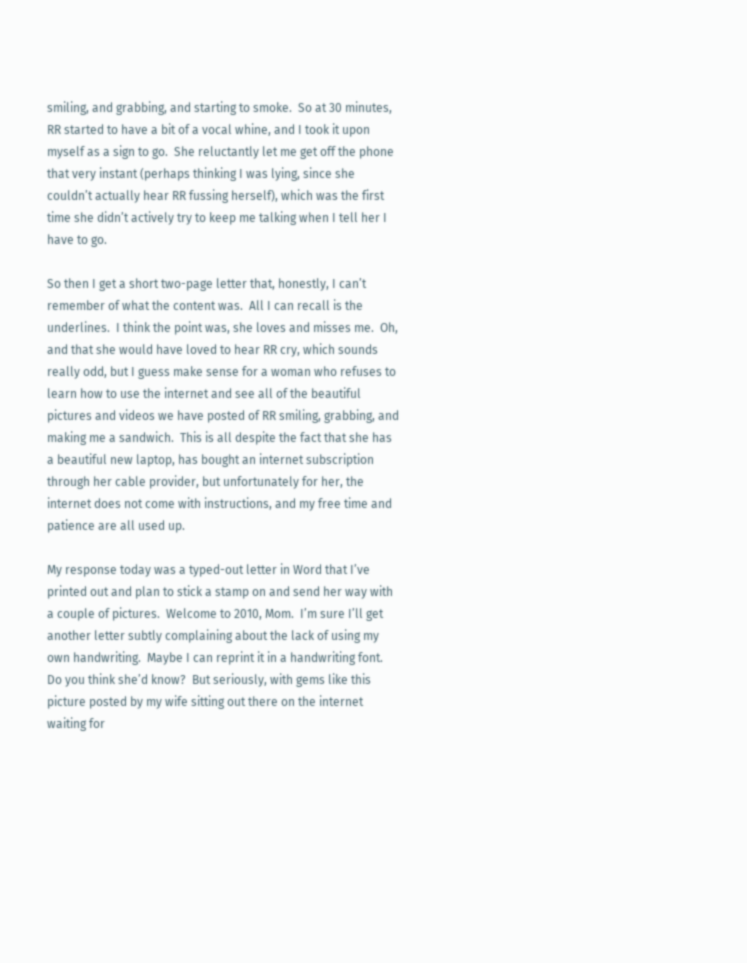smiling, and grabbing, and starting to smoke.  So at 30 minutes, RR started to have a bit of a vocal whine, and I took it upon myself as a sign to go.  She reluctantly let me get off the phone that very instant (perhaps thinking I was lying, since she couldn’t actually hear RR fussing herself), which was the first time she didn’t actively try to keep me talking when I tell her I have to go.

So then I get a short two-page letter that, honestly, I can’t remember of what the content was.  All I can recall is the underlines.  I think the point was, she loves and misses me.  Oh, and that she would have loved to hear RR cry, which sounds really odd, but I guess make sense for a woman who refuses to learn how to use the internet and see all of the beautiful pictures and videos we have posted of RR smiling, grabbing, and making me a sandwich.  This is all despite the fact that she has a beautiful new laptop, has bought an internet subscription through her cable provider, but unfortunately for her, the internet does not come with instructions, and my free time and patience are all used up.

My response today was a typed-out letter in Word that I’ve printed out and plan to stick a stamp on and send her way with a couple of pictures.  Welcome to 2010, Mom.  I’m sure I’ll get another letter subtly complaining about the lack of using my own handwriting.  Maybe I can reprint it in a handwriting font.  Do you think she’d know?  But seriously, with gems like this picture posted by my wife sitting out there on the internet waiting for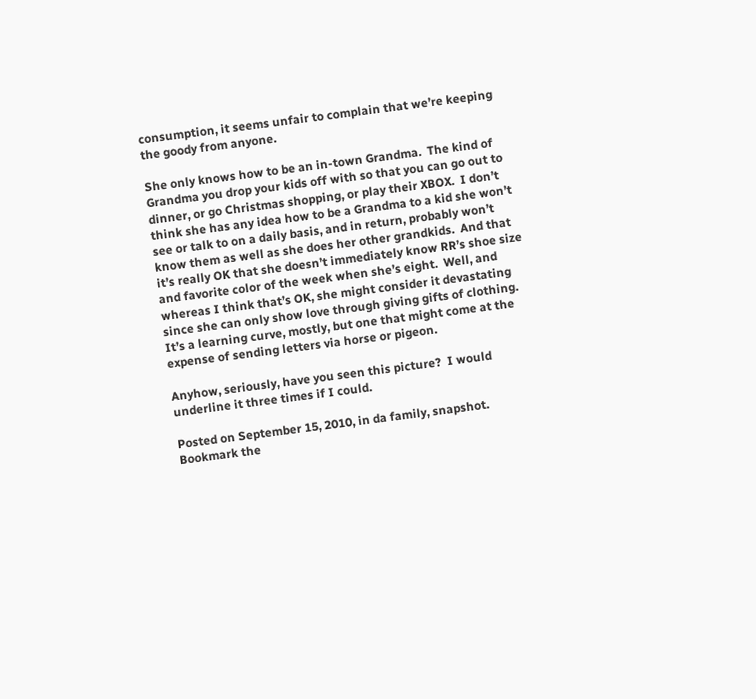consumption, it seems unfair to complain that we’re keeping the goody from anyone.

She only knows how to be an in-town Grandma.  The kind of Grandma you drop your kids off with so that you can go out to dinner, or go Christmas shopping, or play their XBOX.  I don’t think she has any idea how to be a Grandma to a kid she won’t see or talk to on a daily basis, and in return, probably won’t know them as well as she does her other grandkids.  And that it’s really OK that she doesn’t immediately know RR’s shoe size and favorite color of the week when she’s eight.  Well, and whereas I think that’s OK, she might consider it devastating since she can only show love through giving gifts of clothing.  It’s a learning curve, mostly, but one that might come at the expense of sending letters via horse or pigeon.

Anyhow, seriously, have you seen this picture?  I would underline it three times if I could.

Posted on September 15, 2010, in da family, snapshot. Bookmark the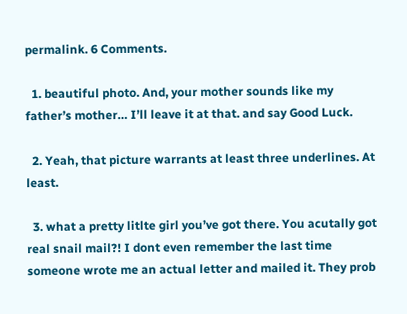permalink. 6 Comments.

  1. beautiful photo. And, your mother sounds like my father’s mother… I’ll leave it at that. and say Good Luck.

  2. Yeah, that picture warrants at least three underlines. At least.

  3. what a pretty litlte girl you’ve got there. You acutally got real snail mail?! I dont even remember the last time someone wrote me an actual letter and mailed it. They prob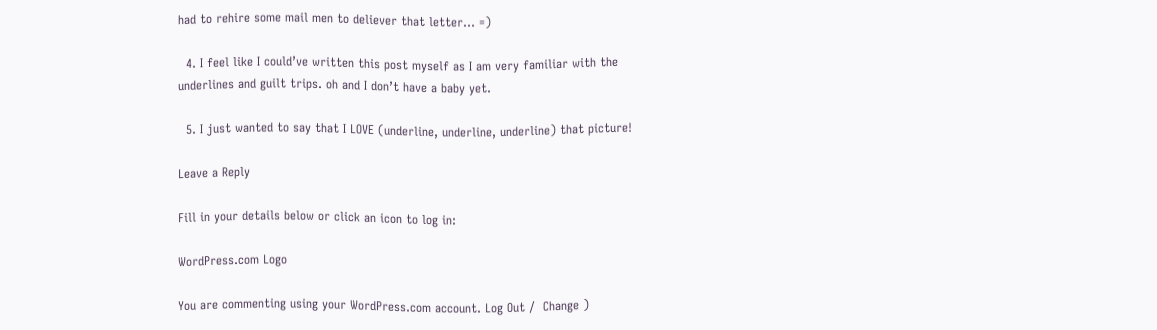had to rehire some mail men to deliever that letter… =)

  4. I feel like I could’ve written this post myself as I am very familiar with the underlines and guilt trips. oh and I don’t have a baby yet.

  5. I just wanted to say that I LOVE (underline, underline, underline) that picture!

Leave a Reply

Fill in your details below or click an icon to log in:

WordPress.com Logo

You are commenting using your WordPress.com account. Log Out /  Change )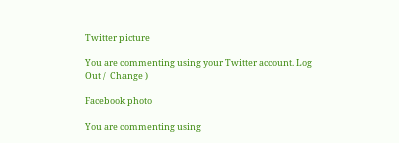Twitter picture

You are commenting using your Twitter account. Log Out /  Change )

Facebook photo

You are commenting using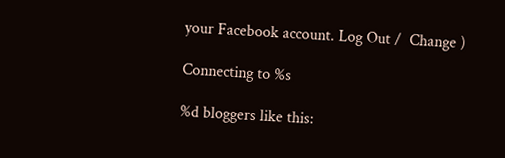your Facebook account. Log Out /  Change )

Connecting to %s

%d bloggers like this: